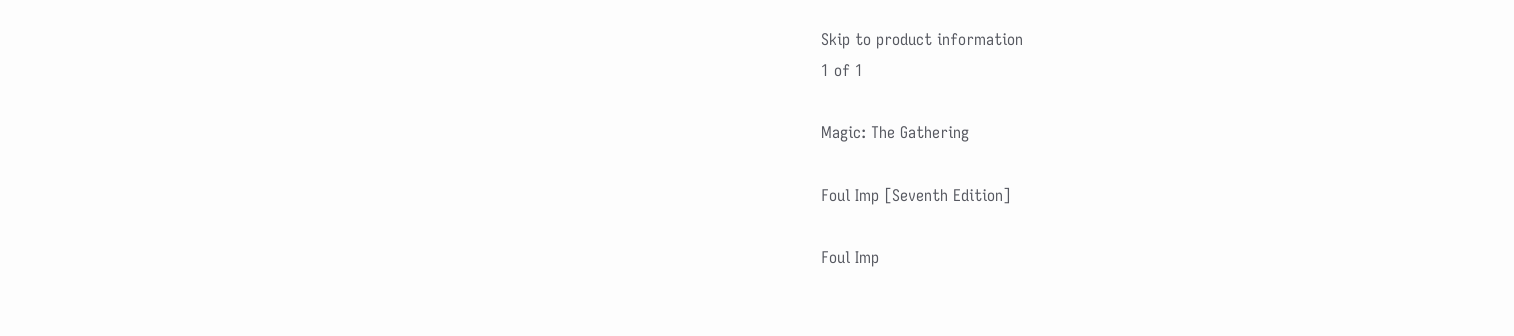Skip to product information
1 of 1

Magic: The Gathering

Foul Imp [Seventh Edition]

Foul Imp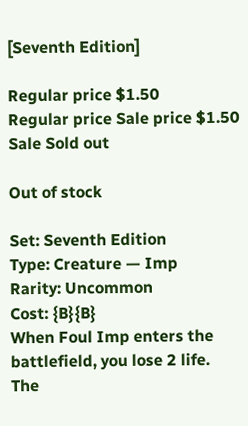[Seventh Edition]

Regular price $1.50
Regular price Sale price $1.50
Sale Sold out

Out of stock

Set: Seventh Edition
Type: Creature — Imp
Rarity: Uncommon
Cost: {B}{B}
When Foul Imp enters the battlefield, you lose 2 life.
The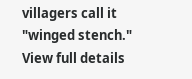villagers call it "winged stench."
View full details